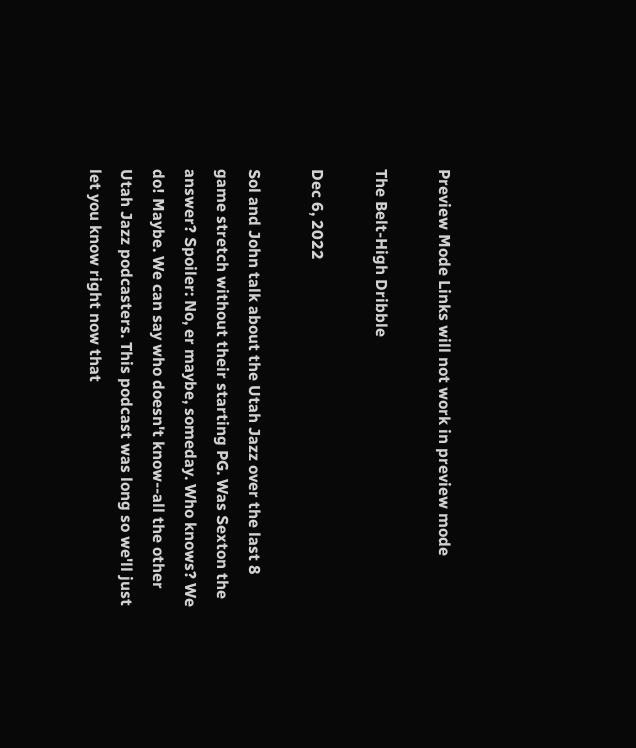Preview Mode Links will not work in preview mode

The Belt-High Dribble

Dec 6, 2022

Sol and John talk about the Utah Jazz over the last 8 game stretch without their starting PG. Was Sexton the answer? Spoiler: No, er maybe, someday. Who knows? We do! Maybe. We can say who doesn't know--all the other Utah Jazz podcasters. This podcast was long so we'll just let you know right now that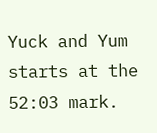Yuck and Yum starts at the 52:03 mark.